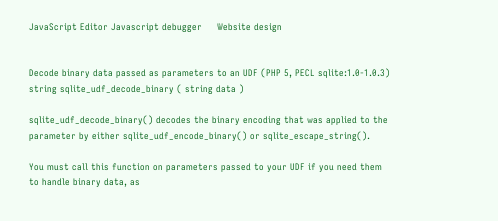JavaScript Editor Javascript debugger     Website design


Decode binary data passed as parameters to an UDF (PHP 5, PECL sqlite:1.0-1.0.3)
string sqlite_udf_decode_binary ( string data )

sqlite_udf_decode_binary() decodes the binary encoding that was applied to the parameter by either sqlite_udf_encode_binary() or sqlite_escape_string().

You must call this function on parameters passed to your UDF if you need them to handle binary data, as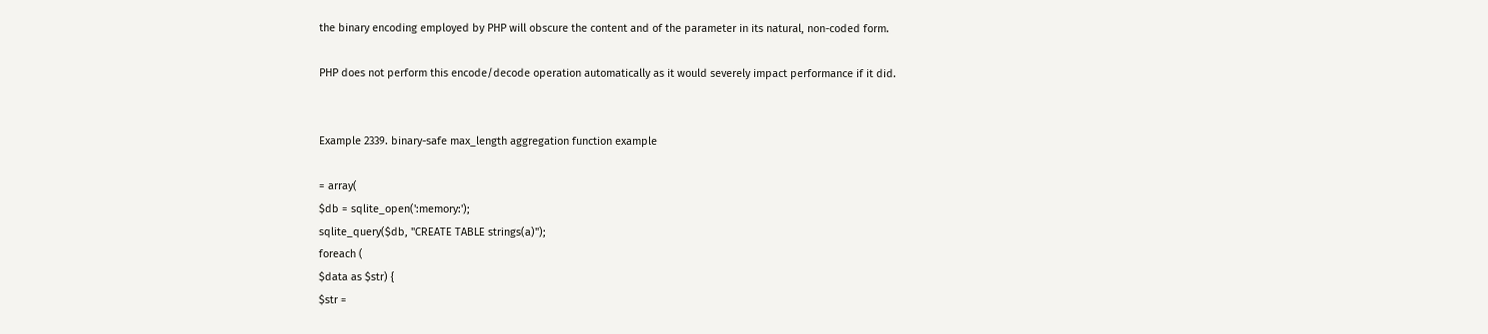the binary encoding employed by PHP will obscure the content and of the parameter in its natural, non-coded form.

PHP does not perform this encode/decode operation automatically as it would severely impact performance if it did.


Example 2339. binary-safe max_length aggregation function example

= array(
$db = sqlite_open(':memory:');
sqlite_query($db, "CREATE TABLE strings(a)");
foreach (
$data as $str) {
$str =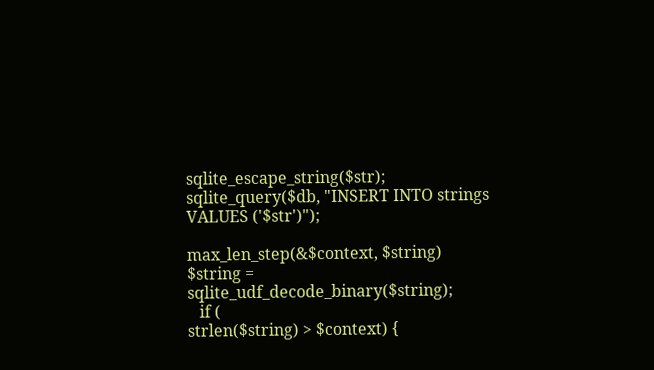sqlite_escape_string($str);
sqlite_query($db, "INSERT INTO strings VALUES ('$str')");

max_len_step(&$context, $string)
$string = sqlite_udf_decode_binary($string);
   if (
strlen($string) > $context) {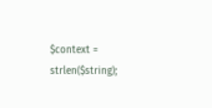$context = strlen($string);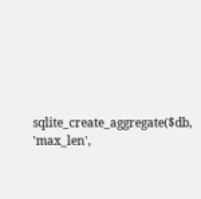sqlite_create_aggregate($db, 'max_len',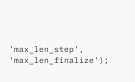'max_len_step', 'max_len_finalize');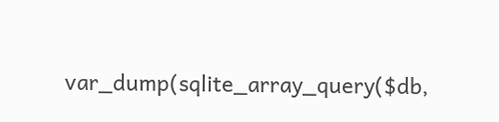var_dump(sqlite_array_query($db,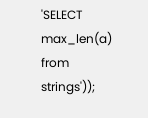'SELECT max_len(a) from strings'));